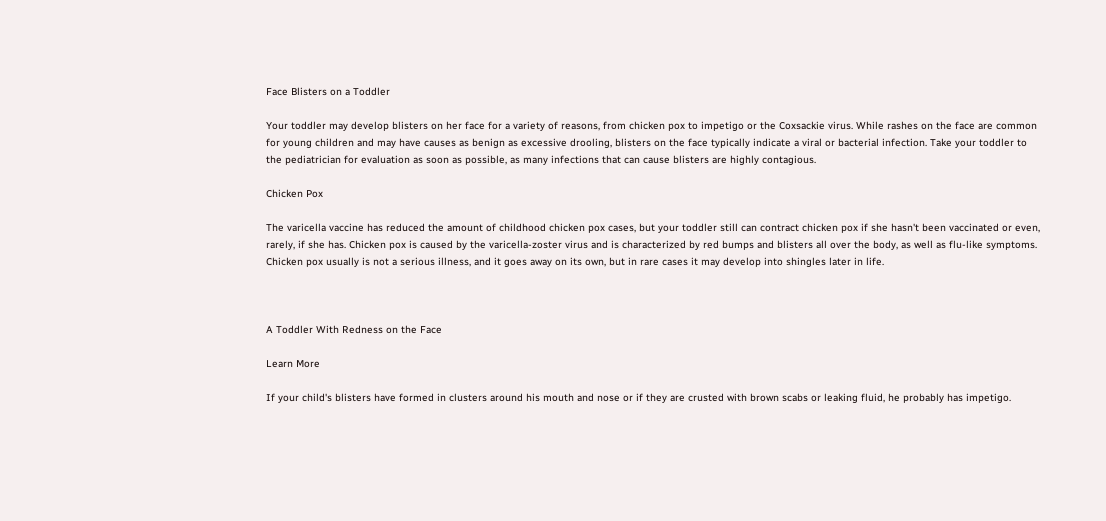Face Blisters on a Toddler

Your toddler may develop blisters on her face for a variety of reasons, from chicken pox to impetigo or the Coxsackie virus. While rashes on the face are common for young children and may have causes as benign as excessive drooling, blisters on the face typically indicate a viral or bacterial infection. Take your toddler to the pediatrician for evaluation as soon as possible, as many infections that can cause blisters are highly contagious.

Chicken Pox

The varicella vaccine has reduced the amount of childhood chicken pox cases, but your toddler still can contract chicken pox if she hasn't been vaccinated or even, rarely, if she has. Chicken pox is caused by the varicella-zoster virus and is characterized by red bumps and blisters all over the body, as well as flu-like symptoms. Chicken pox usually is not a serious illness, and it goes away on its own, but in rare cases it may develop into shingles later in life.



A Toddler With Redness on the Face

Learn More

If your child's blisters have formed in clusters around his mouth and nose or if they are crusted with brown scabs or leaking fluid, he probably has impetigo.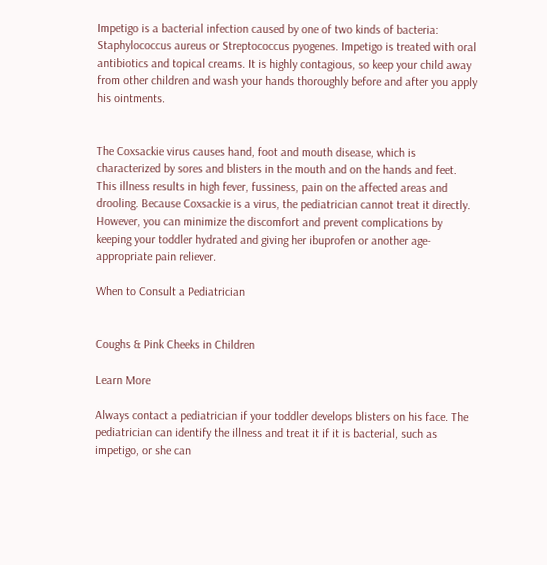Impetigo is a bacterial infection caused by one of two kinds of bacteria: Staphylococcus aureus or Streptococcus pyogenes. Impetigo is treated with oral antibiotics and topical creams. It is highly contagious, so keep your child away from other children and wash your hands thoroughly before and after you apply his ointments.


The Coxsackie virus causes hand, foot and mouth disease, which is characterized by sores and blisters in the mouth and on the hands and feet. This illness results in high fever, fussiness, pain on the affected areas and drooling. Because Coxsackie is a virus, the pediatrician cannot treat it directly. However, you can minimize the discomfort and prevent complications by keeping your toddler hydrated and giving her ibuprofen or another age-appropriate pain reliever.

When to Consult a Pediatrician


Coughs & Pink Cheeks in Children

Learn More

Always contact a pediatrician if your toddler develops blisters on his face. The pediatrician can identify the illness and treat it if it is bacterial, such as impetigo, or she can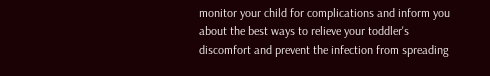monitor your child for complications and inform you about the best ways to relieve your toddler's discomfort and prevent the infection from spreading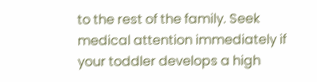to the rest of the family. Seek medical attention immediately if your toddler develops a high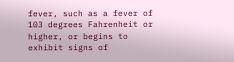fever, such as a fever of 103 degrees Fahrenheit or higher, or begins to exhibit signs of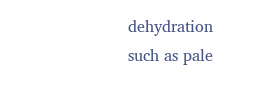dehydration such as pale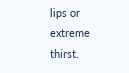lips or extreme thirst.